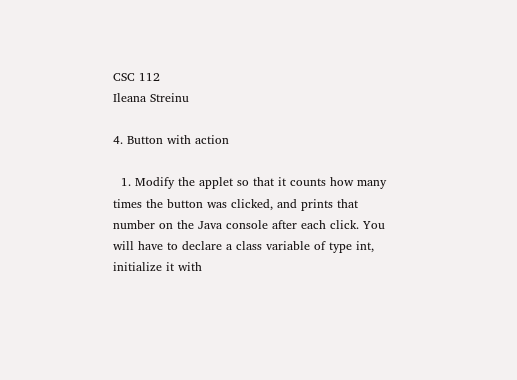CSC 112
Ileana Streinu

4. Button with action

  1. Modify the applet so that it counts how many times the button was clicked, and prints that number on the Java console after each click. You will have to declare a class variable of type int, initialize it with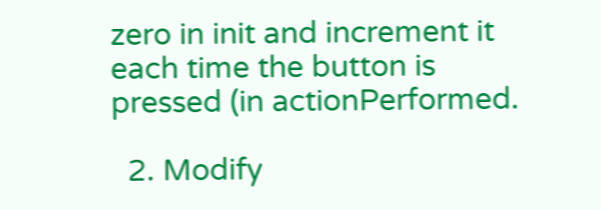zero in init and increment it each time the button is pressed (in actionPerformed.

  2. Modify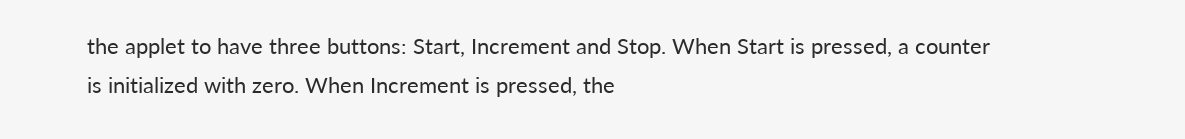the applet to have three buttons: Start, Increment and Stop. When Start is pressed, a counter is initialized with zero. When Increment is pressed, the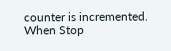counter is incremented. When Stop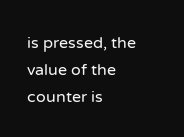is pressed, the value of the counter is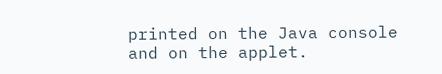printed on the Java console and on the applet.